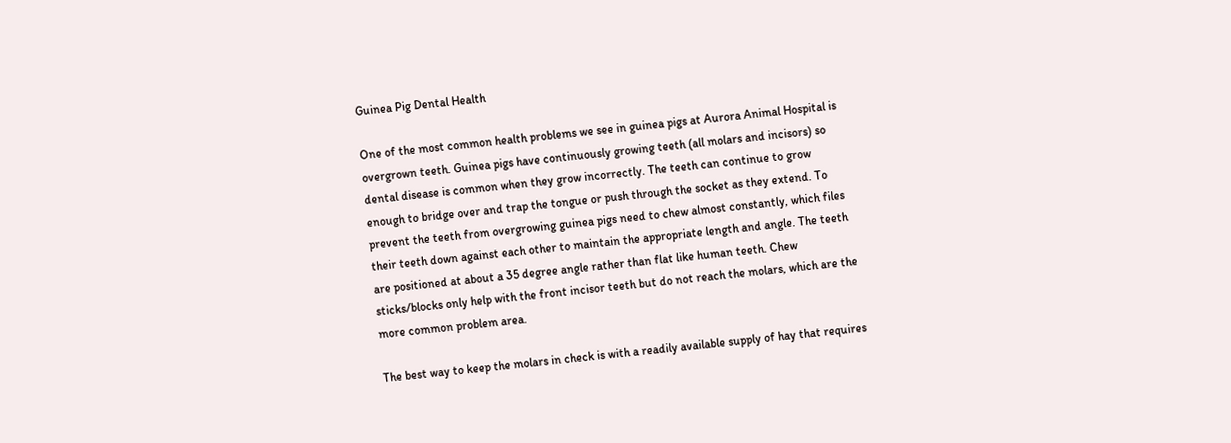Guinea Pig Dental Health

One of the most common health problems we see in guinea pigs at Aurora Animal Hospital is overgrown teeth. Guinea pigs have continuously growing teeth (all molars and incisors) so dental disease is common when they grow incorrectly. The teeth can continue to grow enough to bridge over and trap the tongue or push through the socket as they extend. To prevent the teeth from overgrowing guinea pigs need to chew almost constantly, which files their teeth down against each other to maintain the appropriate length and angle. The teeth are positioned at about a 35 degree angle rather than flat like human teeth. Chew sticks/blocks only help with the front incisor teeth but do not reach the molars, which are the more common problem area.

The best way to keep the molars in check is with a readily available supply of hay that requires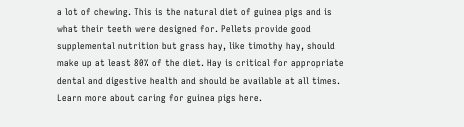a lot of chewing. This is the natural diet of guinea pigs and is what their teeth were designed for. Pellets provide good supplemental nutrition but grass hay, like timothy hay, should make up at least 80% of the diet. Hay is critical for appropriate dental and digestive health and should be available at all times. Learn more about caring for guinea pigs here.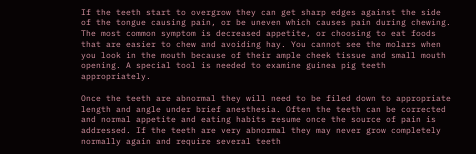If the teeth start to overgrow they can get sharp edges against the side of the tongue causing pain, or be uneven which causes pain during chewing. The most common symptom is decreased appetite, or choosing to eat foods that are easier to chew and avoiding hay. You cannot see the molars when you look in the mouth because of their ample cheek tissue and small mouth opening. A special tool is needed to examine guinea pig teeth appropriately.

Once the teeth are abnormal they will need to be filed down to appropriate length and angle under brief anesthesia. Often the teeth can be corrected and normal appetite and eating habits resume once the source of pain is addressed. If the teeth are very abnormal they may never grow completely normally again and require several teeth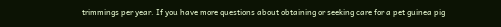trimmings per year. If you have more questions about obtaining or seeking care for a pet guinea pig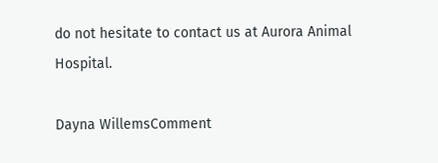do not hesitate to contact us at Aurora Animal Hospital.

Dayna WillemsComment